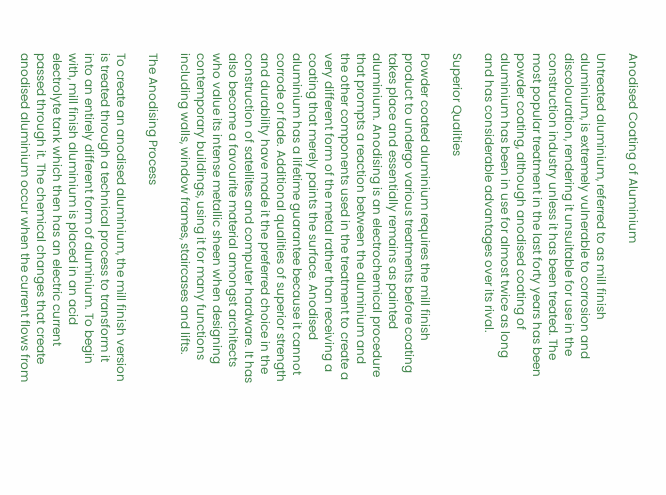Anodised Coating of Aluminium

Untreated aluminium, referred to as mill finish aluminium, is extremely vulnerable to corrosion and discolouration, rendering it unsuitable for use in the construction industry unless it has been treated. The most popular treatment in the last forty years has been powder coating, although anodised coating of aluminium has been in use for almost twice as long and has considerable advantages over its rival.

Superior Qualities

Powder coated aluminium requires the mill finish product to undergo various treatments before coating takes place and essentially remains as painted aluminium. Anodising is an electrochemical procedure that prompts a reaction between the aluminium and the other components used in the treatment to create a very different form of the metal rather than receiving a coating that merely paints the surface. Anodised aluminium has a lifetime guarantee because it cannot corrode or fade. Additional qualities of superior strength and durability have made it the preferred choice in the construction of satellites and computer hardware. It has also become a favourite material amongst architects who value its intense metallic sheen when designing contemporary buildings, using it for many functions including walls, window frames, staircases and lifts.

The Anodising Process

To create an anodised aluminium, the mill finish version is treated through a technical process to transform it into an entirely different form of aluminium. To begin with, mill finish aluminium is placed in an acid electrolyte tank which then has an electric current passed through it. The chemical changes that create anodised aluminium occur when the current flows from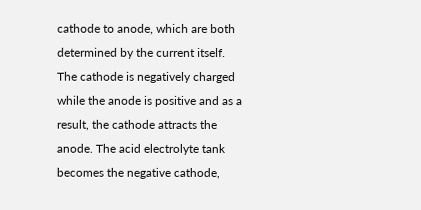cathode to anode, which are both determined by the current itself. The cathode is negatively charged while the anode is positive and as a result, the cathode attracts the anode. The acid electrolyte tank becomes the negative cathode,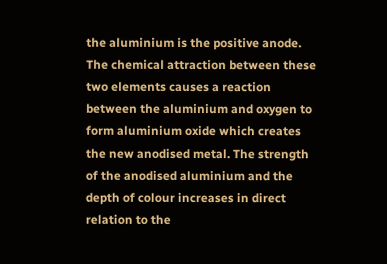the aluminium is the positive anode. The chemical attraction between these two elements causes a reaction between the aluminium and oxygen to form aluminium oxide which creates the new anodised metal. The strength of the anodised aluminium and the depth of colour increases in direct relation to the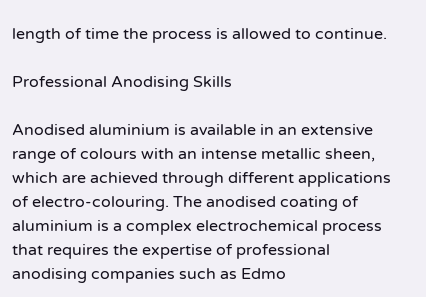length of time the process is allowed to continue.

Professional Anodising Skills

Anodised aluminium is available in an extensive range of colours with an intense metallic sheen, which are achieved through different applications of electro-colouring. The anodised coating of aluminium is a complex electrochemical process that requires the expertise of professional anodising companies such as Edmo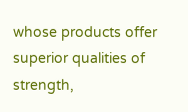whose products offer superior qualities of strength,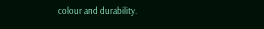colour and durability.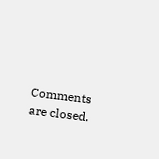Comments are closed.